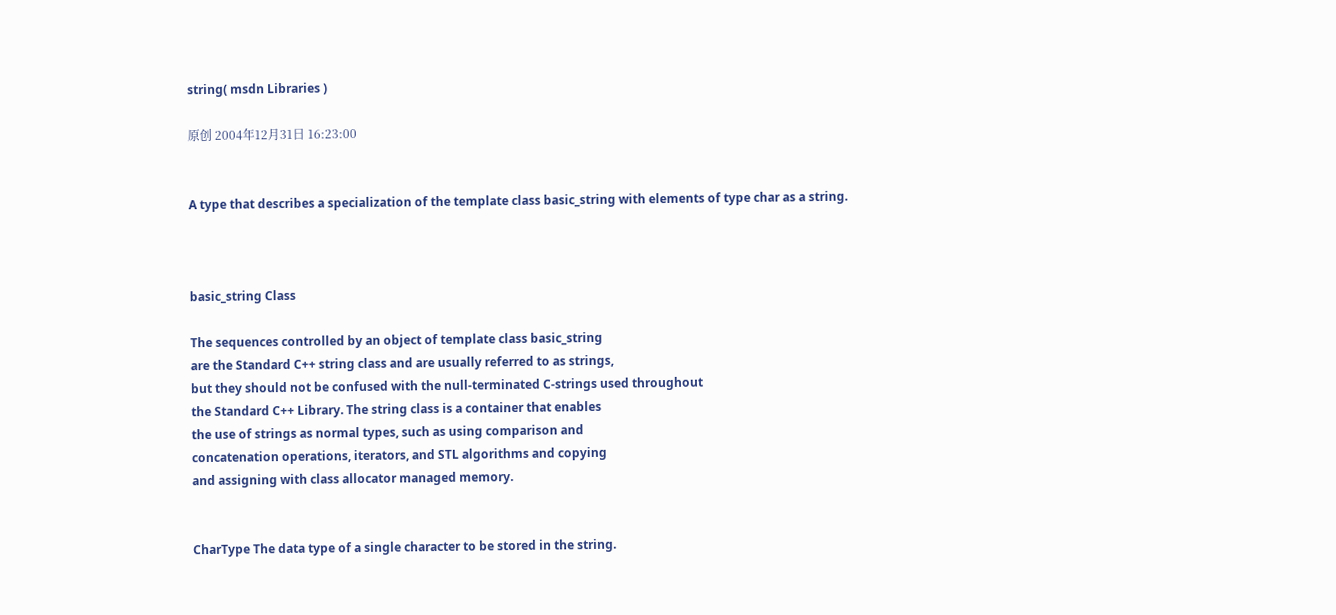string( msdn Libraries )

原创 2004年12月31日 16:23:00


A type that describes a specialization of the template class basic_string with elements of type char as a string.



basic_string Class

The sequences controlled by an object of template class basic_string
are the Standard C++ string class and are usually referred to as strings,
but they should not be confused with the null-terminated C-strings used throughout
the Standard C++ Library. The string class is a container that enables
the use of strings as normal types, such as using comparison and
concatenation operations, iterators, and STL algorithms and copying
and assigning with class allocator managed memory.


CharType The data type of a single character to be stored in the string.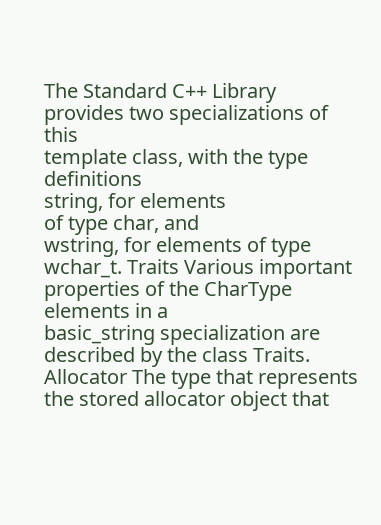The Standard C++ Library provides two specializations of this
template class, with the type definitions
string, for elements
of type char, and
wstring, for elements of type wchar_t. Traits Various important properties of the CharType elements in a
basic_string specialization are described by the class Traits.
Allocator The type that represents the stored allocator object that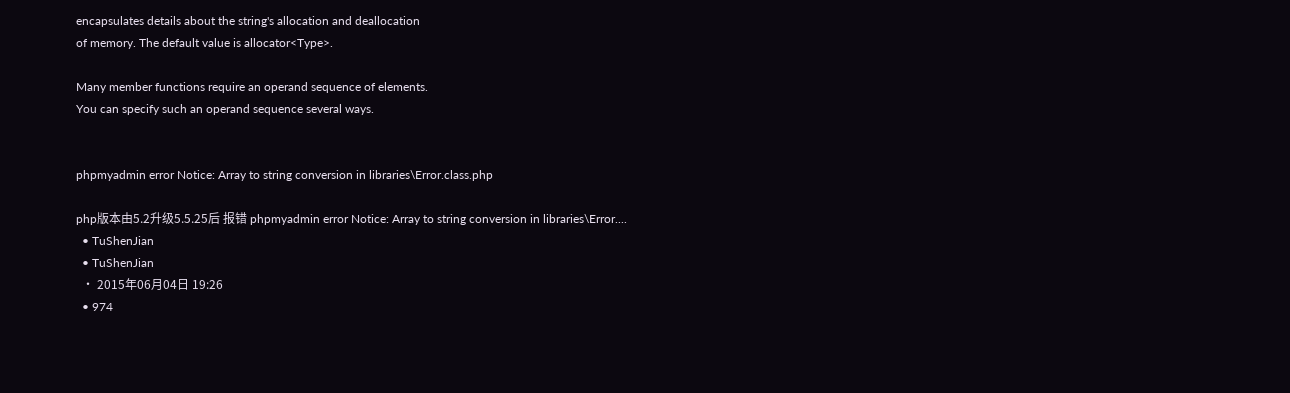encapsulates details about the string's allocation and deallocation
of memory. The default value is allocator<Type>.

Many member functions require an operand sequence of elements.
You can specify such an operand sequence several ways.


phpmyadmin error Notice: Array to string conversion in libraries\Error.class.php

php版本由5.2升级5.5.25后 报错 phpmyadmin error Notice: Array to string conversion in libraries\Error....
  • TuShenJian
  • TuShenJian
  • 2015年06月04日 19:26
  • 974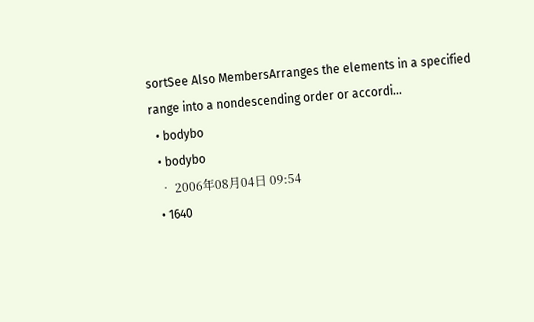sortSee Also MembersArranges the elements in a specified range into a nondescending order or accordi...
  • bodybo
  • bodybo
  • 2006年08月04日 09:54
  • 1640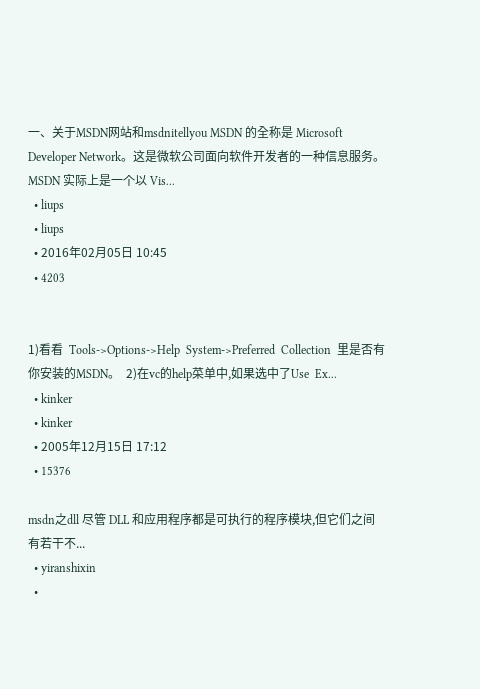一、关于MSDN网站和msdnitellyou MSDN 的全称是 Microsoft Developer Network。这是微软公司面向软件开发者的一种信息服务。MSDN 实际上是一个以 Vis...
  • liups
  • liups
  • 2016年02月05日 10:45
  • 4203


1)看看  Tools->Options->Help  System->Preferred  Collection  里是否有你安装的MSDN。  2)在vc的help菜单中,如果选中了Use  Ex...
  • kinker
  • kinker
  • 2005年12月15日 17:12
  • 15376

msdn之dll 尽管 DLL 和应用程序都是可执行的程序模块,但它们之间有若干不...
  • yiranshixin
  •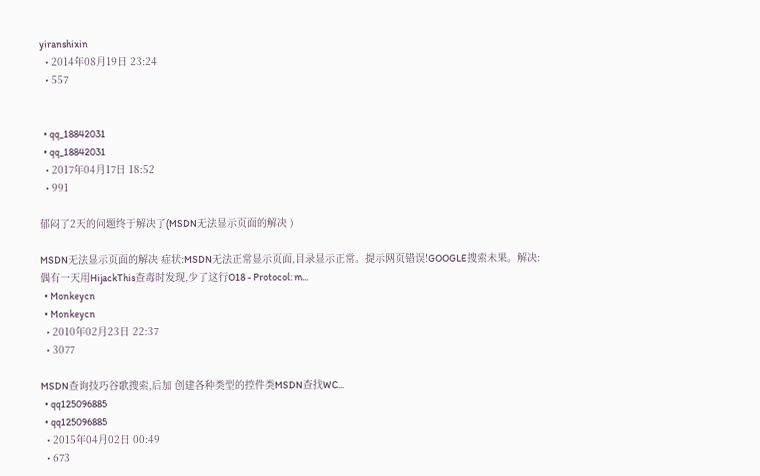yiranshixin
  • 2014年08月19日 23:24
  • 557


  • qq_18842031
  • qq_18842031
  • 2017年04月17日 18:52
  • 991

郁闷了2天的问题终于解决了(MSDN无法显示页面的解决 )

MSDN无法显示页面的解决 症状:MSDN无法正常显示页面,目录显示正常。提示网页错误!GOOGLE搜索未果。解决:偶有一天用HijackThis查毒时发现,少了这行O18 - Protocol: m...
  • Monkeycn
  • Monkeycn
  • 2010年02月23日 22:37
  • 3077

MSDN查询技巧谷歌搜索,后加 创建各种类型的控件类MSDN查找WC...
  • qq125096885
  • qq125096885
  • 2015年04月02日 00:49
  • 673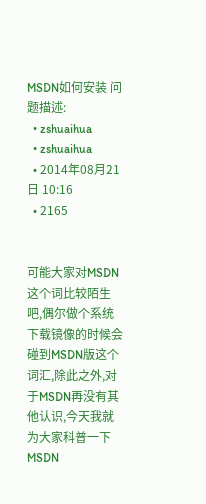MSDN如何安装 问题描述:
  • zshuaihua
  • zshuaihua
  • 2014年08月21日 10:16
  • 2165


可能大家对MSDN这个词比较陌生吧,偶尔做个系统下载镜像的时候会碰到MSDN版这个词汇,除此之外,对于MSDN再没有其他认识,今天我就为大家科普一下MSDN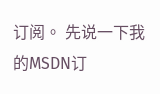订阅。 先说一下我的MSDN订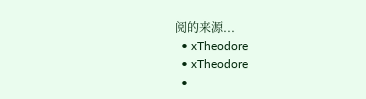阅的来源...
  • xTheodore
  • xTheodore
  •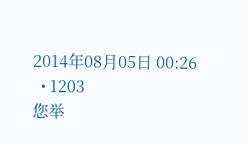2014年08月05日 00:26
  • 1203
您举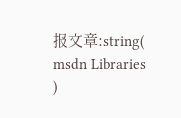报文章:string( msdn Libraries )